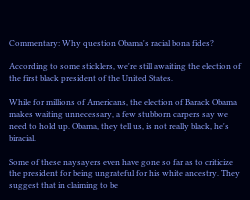Commentary: Why question Obama's racial bona fides?

According to some sticklers, we're still awaiting the election of the first black president of the United States.

While for millions of Americans, the election of Barack Obama makes waiting unnecessary, a few stubborn carpers say we need to hold up. Obama, they tell us, is not really black, he's biracial.

Some of these naysayers even have gone so far as to criticize the president for being ungrateful for his white ancestry. They suggest that in claiming to be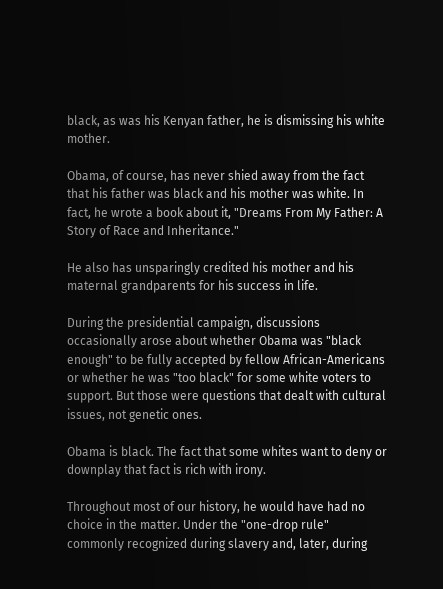black, as was his Kenyan father, he is dismissing his white mother.

Obama, of course, has never shied away from the fact that his father was black and his mother was white. In fact, he wrote a book about it, "Dreams From My Father: A Story of Race and Inheritance."

He also has unsparingly credited his mother and his maternal grandparents for his success in life.

During the presidential campaign, discussions occasionally arose about whether Obama was "black enough" to be fully accepted by fellow African-Americans or whether he was "too black" for some white voters to support. But those were questions that dealt with cultural issues, not genetic ones.

Obama is black. The fact that some whites want to deny or downplay that fact is rich with irony.

Throughout most of our history, he would have had no choice in the matter. Under the "one-drop rule" commonly recognized during slavery and, later, during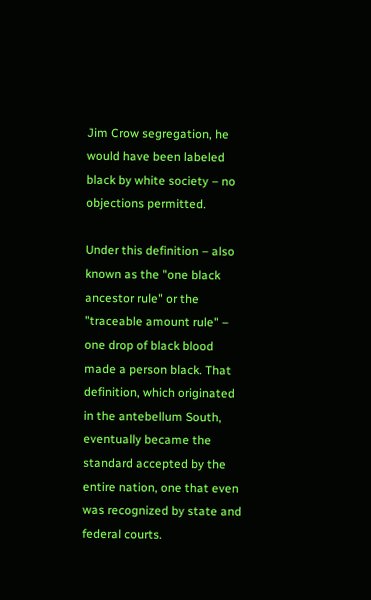Jim Crow segregation, he would have been labeled black by white society – no objections permitted.

Under this definition – also known as the "one black ancestor rule" or the "traceable amount rule" – one drop of black blood made a person black. That definition, which originated in the antebellum South, eventually became the standard accepted by the entire nation, one that even was recognized by state and federal courts.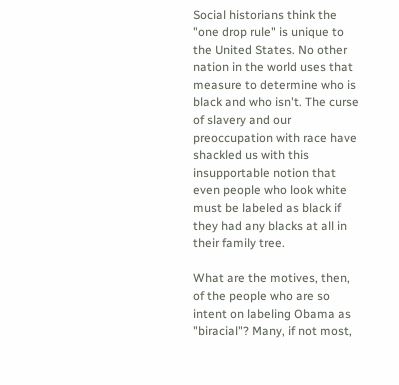Social historians think the "one drop rule" is unique to the United States. No other nation in the world uses that measure to determine who is black and who isn't. The curse of slavery and our preoccupation with race have shackled us with this insupportable notion that even people who look white must be labeled as black if they had any blacks at all in their family tree.

What are the motives, then, of the people who are so intent on labeling Obama as "biracial"? Many, if not most,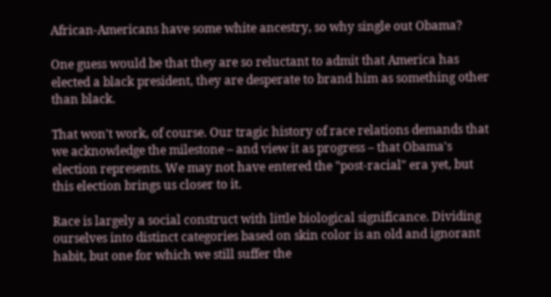African-Americans have some white ancestry, so why single out Obama?

One guess would be that they are so reluctant to admit that America has elected a black president, they are desperate to brand him as something other than black.

That won't work, of course. Our tragic history of race relations demands that we acknowledge the milestone – and view it as progress – that Obama's election represents. We may not have entered the "post-racial" era yet, but this election brings us closer to it.

Race is largely a social construct with little biological significance. Dividing ourselves into distinct categories based on skin color is an old and ignorant habit, but one for which we still suffer the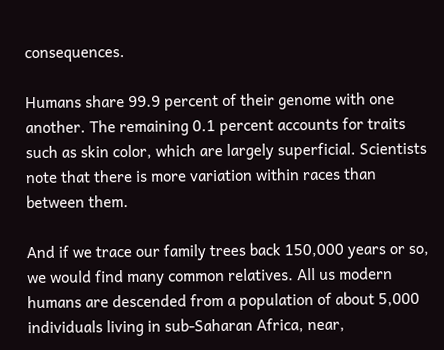consequences.

Humans share 99.9 percent of their genome with one another. The remaining 0.1 percent accounts for traits such as skin color, which are largely superficial. Scientists note that there is more variation within races than between them.

And if we trace our family trees back 150,000 years or so, we would find many common relatives. All us modern humans are descended from a population of about 5,000 individuals living in sub-Saharan Africa, near,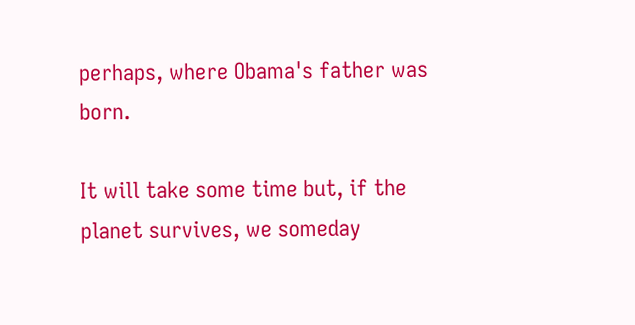perhaps, where Obama's father was born.

It will take some time but, if the planet survives, we someday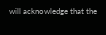will acknowledge that the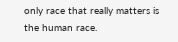only race that really matters is the human race.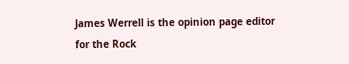James Werrell is the opinion page editor for the Rock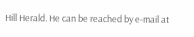Hill Herald. He can be reached by e-mail at